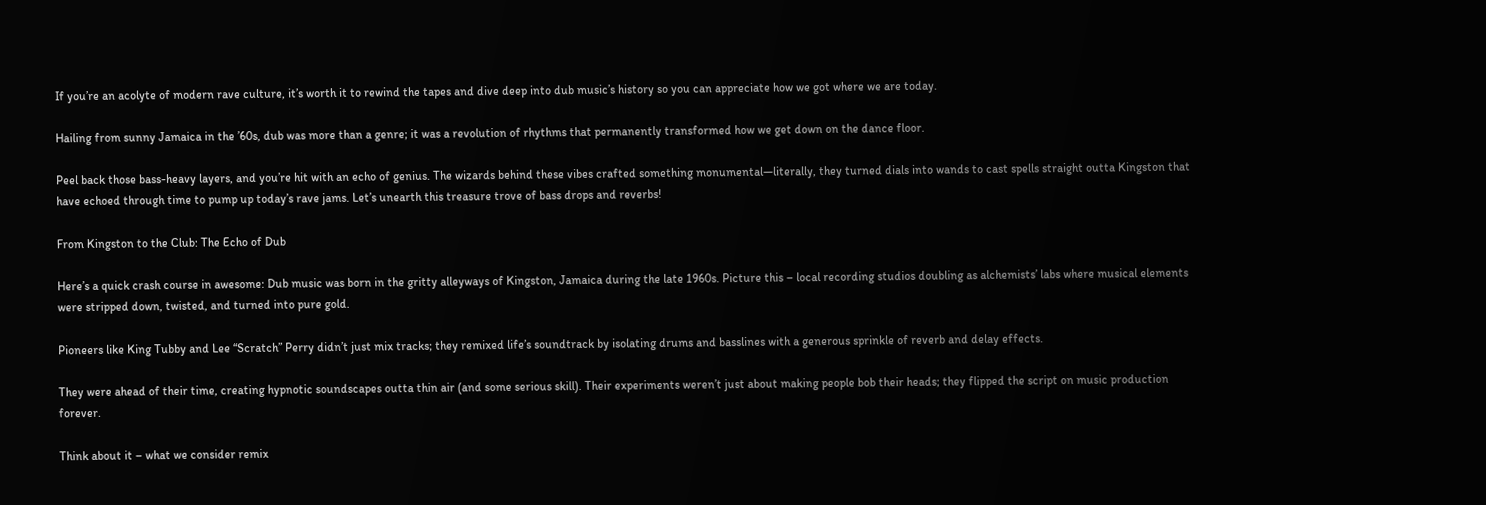If you’re an acolyte of modern rave culture, it’s worth it to rewind the tapes and dive deep into dub music’s history so you can appreciate how we got where we are today.

Hailing from sunny Jamaica in the ’60s, dub was more than a genre; it was a revolution of rhythms that permanently transformed how we get down on the dance floor.

Peel back those bass-heavy layers, and you’re hit with an echo of genius. The wizards behind these vibes crafted something monumental—literally, they turned dials into wands to cast spells straight outta Kingston that have echoed through time to pump up today’s rave jams. Let’s unearth this treasure trove of bass drops and reverbs!

From Kingston to the Club: The Echo of Dub

Here’s a quick crash course in awesome: Dub music was born in the gritty alleyways of Kingston, Jamaica during the late 1960s. Picture this – local recording studios doubling as alchemists’ labs where musical elements were stripped down, twisted, and turned into pure gold.

Pioneers like King Tubby and Lee “Scratch” Perry didn’t just mix tracks; they remixed life’s soundtrack by isolating drums and basslines with a generous sprinkle of reverb and delay effects.

They were ahead of their time, creating hypnotic soundscapes outta thin air (and some serious skill). Their experiments weren’t just about making people bob their heads; they flipped the script on music production forever.

Think about it – what we consider remix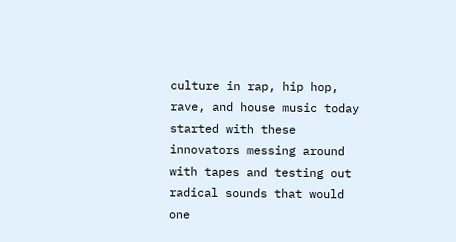culture in rap, hip hop, rave, and house music today started with these innovators messing around with tapes and testing out radical sounds that would one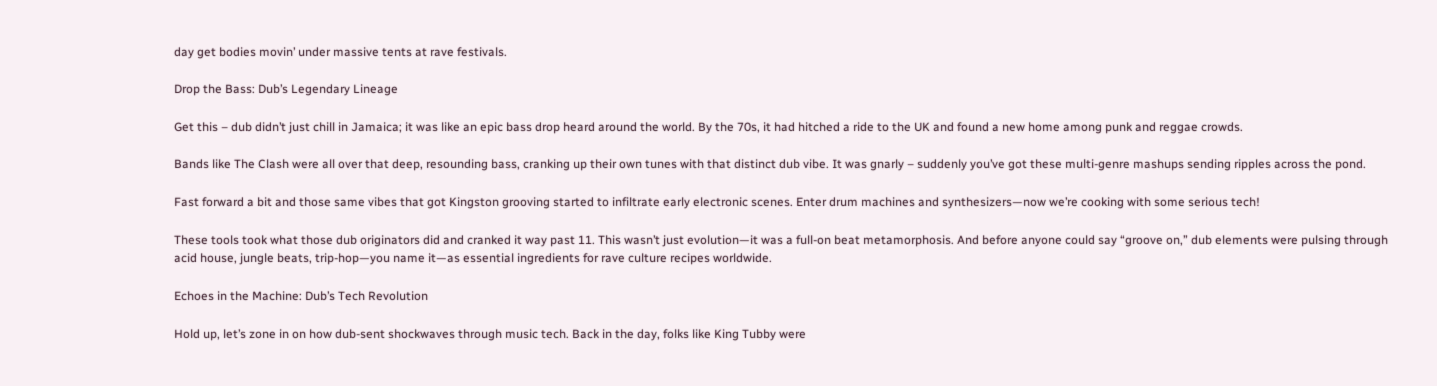day get bodies movin’ under massive tents at rave festivals.

Drop the Bass: Dub’s Legendary Lineage

Get this – dub didn’t just chill in Jamaica; it was like an epic bass drop heard around the world. By the 70s, it had hitched a ride to the UK and found a new home among punk and reggae crowds.

Bands like The Clash were all over that deep, resounding bass, cranking up their own tunes with that distinct dub vibe. It was gnarly – suddenly you’ve got these multi-genre mashups sending ripples across the pond.

Fast forward a bit and those same vibes that got Kingston grooving started to infiltrate early electronic scenes. Enter drum machines and synthesizers—now we’re cooking with some serious tech!

These tools took what those dub originators did and cranked it way past 11. This wasn’t just evolution—it was a full-on beat metamorphosis. And before anyone could say “groove on,” dub elements were pulsing through acid house, jungle beats, trip-hop—you name it—as essential ingredients for rave culture recipes worldwide.

Echoes in the Machine: Dub’s Tech Revolution

Hold up, let’s zone in on how dub-sent shockwaves through music tech. Back in the day, folks like King Tubby were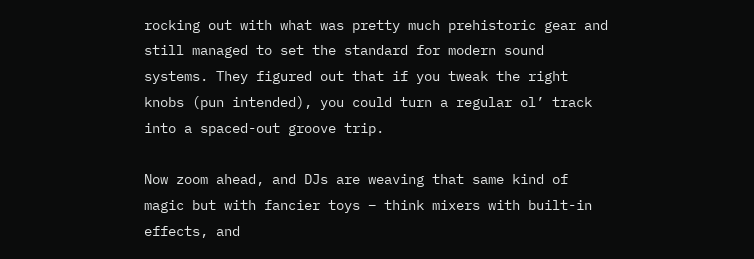rocking out with what was pretty much prehistoric gear and still managed to set the standard for modern sound systems. They figured out that if you tweak the right knobs (pun intended), you could turn a regular ol’ track into a spaced-out groove trip.

Now zoom ahead, and DJs are weaving that same kind of magic but with fancier toys – think mixers with built-in effects, and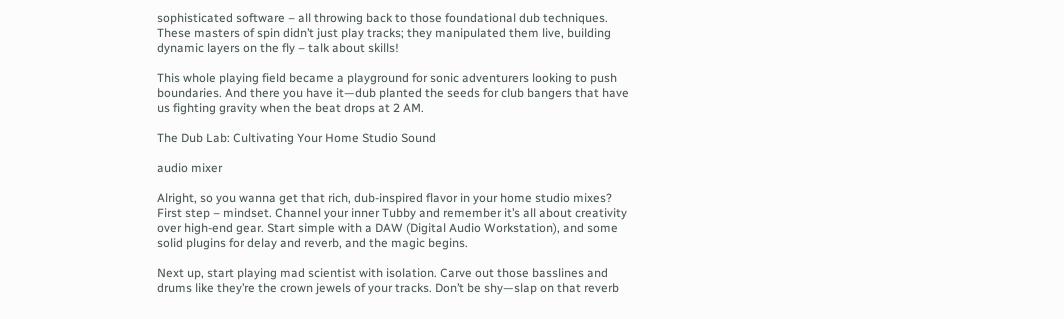sophisticated software – all throwing back to those foundational dub techniques. These masters of spin didn’t just play tracks; they manipulated them live, building dynamic layers on the fly – talk about skills!

This whole playing field became a playground for sonic adventurers looking to push boundaries. And there you have it—dub planted the seeds for club bangers that have us fighting gravity when the beat drops at 2 AM.

The Dub Lab: Cultivating Your Home Studio Sound

audio mixer

Alright, so you wanna get that rich, dub-inspired flavor in your home studio mixes? First step – mindset. Channel your inner Tubby and remember it’s all about creativity over high-end gear. Start simple with a DAW (Digital Audio Workstation), and some solid plugins for delay and reverb, and the magic begins.

Next up, start playing mad scientist with isolation. Carve out those basslines and drums like they’re the crown jewels of your tracks. Don’t be shy—slap on that reverb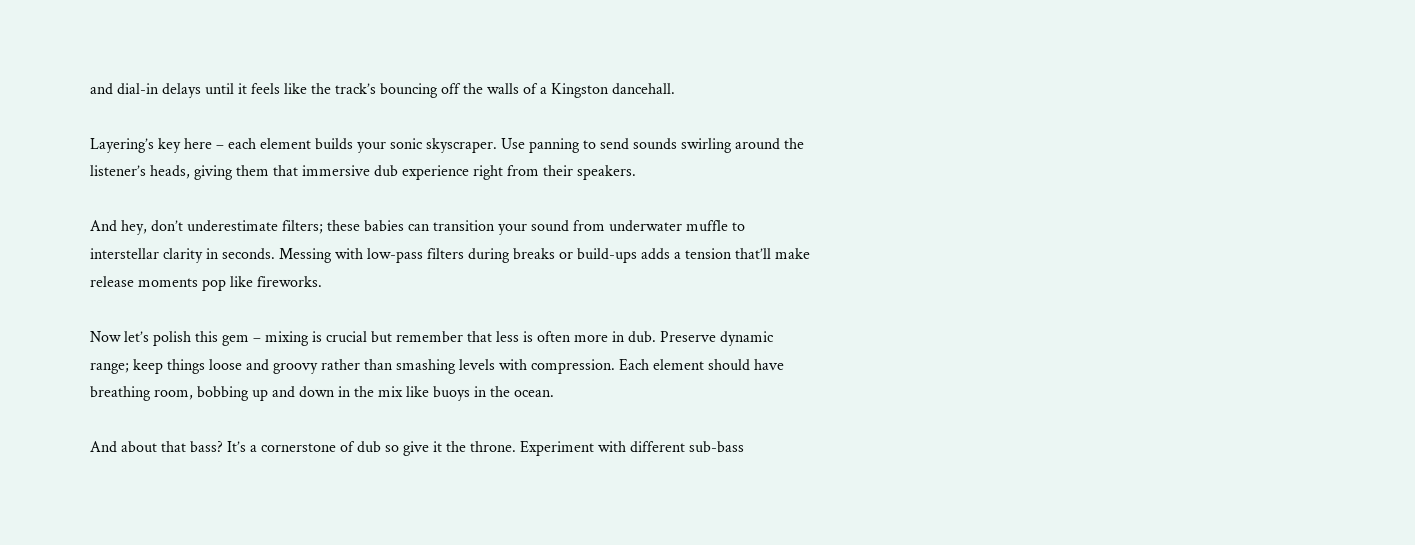and dial-in delays until it feels like the track’s bouncing off the walls of a Kingston dancehall.

Layering’s key here – each element builds your sonic skyscraper. Use panning to send sounds swirling around the listener’s heads, giving them that immersive dub experience right from their speakers.

And hey, don’t underestimate filters; these babies can transition your sound from underwater muffle to interstellar clarity in seconds. Messing with low-pass filters during breaks or build-ups adds a tension that’ll make release moments pop like fireworks.

Now let’s polish this gem – mixing is crucial but remember that less is often more in dub. Preserve dynamic range; keep things loose and groovy rather than smashing levels with compression. Each element should have breathing room, bobbing up and down in the mix like buoys in the ocean.

And about that bass? It’s a cornerstone of dub so give it the throne. Experiment with different sub-bass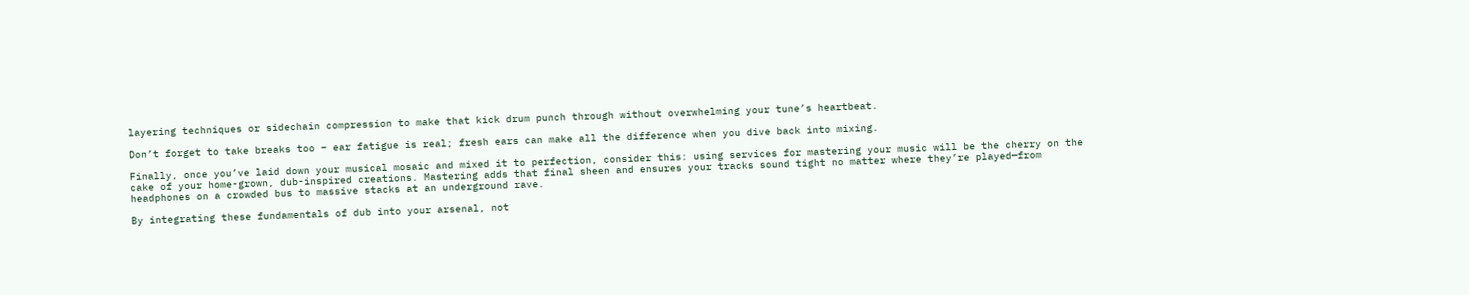layering techniques or sidechain compression to make that kick drum punch through without overwhelming your tune’s heartbeat.

Don’t forget to take breaks too – ear fatigue is real; fresh ears can make all the difference when you dive back into mixing.

Finally, once you’ve laid down your musical mosaic and mixed it to perfection, consider this: using services for mastering your music will be the cherry on the cake of your home-grown, dub-inspired creations. Mastering adds that final sheen and ensures your tracks sound tight no matter where they’re played—from headphones on a crowded bus to massive stacks at an underground rave.

By integrating these fundamentals of dub into your arsenal, not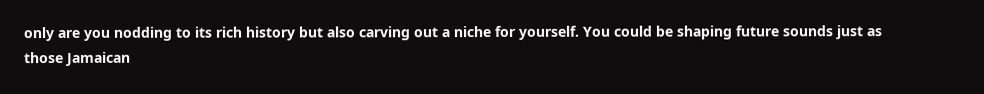only are you nodding to its rich history but also carving out a niche for yourself. You could be shaping future sounds just as those Jamaican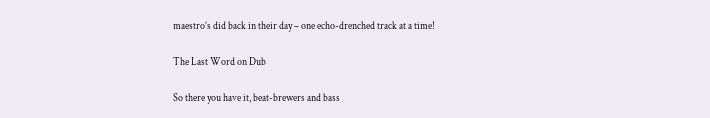maestro’s did back in their day – one echo-drenched track at a time!

The Last Word on Dub

So there you have it, beat-brewers and bass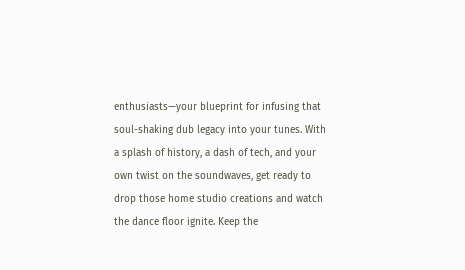enthusiasts—your blueprint for infusing that soul-shaking dub legacy into your tunes. With a splash of history, a dash of tech, and your own twist on the soundwaves, get ready to drop those home studio creations and watch the dance floor ignite. Keep the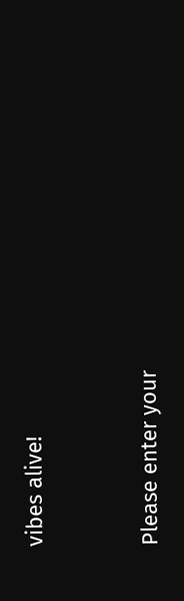vibes alive!


Please enter your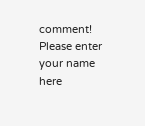comment!
Please enter your name here